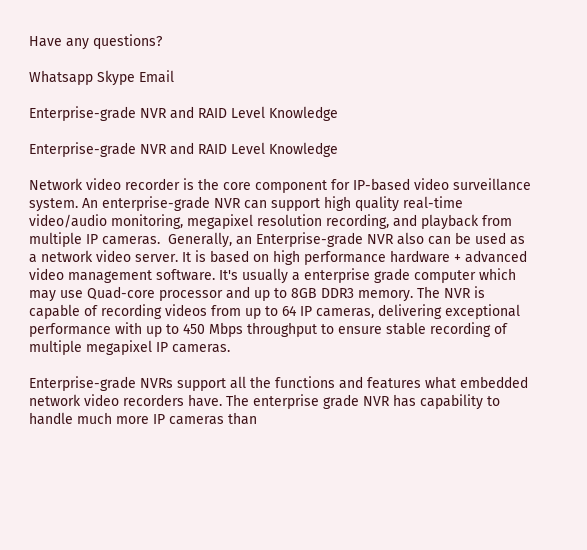Have any questions?

Whatsapp Skype Email

Enterprise-grade NVR and RAID Level Knowledge

Enterprise-grade NVR and RAID Level Knowledge

Network video recorder is the core component for IP-based video surveillance system. An enterprise-grade NVR can support high quality real-time video/audio monitoring, megapixel resolution recording, and playback from multiple IP cameras.  Generally, an Enterprise-grade NVR also can be used as a network video server. It is based on high performance hardware + advanced video management software. It's usually a enterprise grade computer which may use Quad-core processor and up to 8GB DDR3 memory. The NVR is capable of recording videos from up to 64 IP cameras, delivering exceptional performance with up to 450 Mbps throughput to ensure stable recording of multiple megapixel IP cameras.

Enterprise-grade NVRs support all the functions and features what embedded network video recorders have. The enterprise grade NVR has capability to handle much more IP cameras than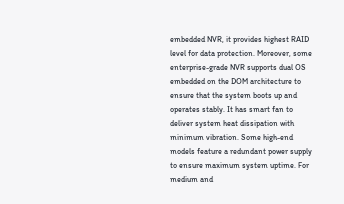embedded NVR, it provides highest RAID level for data protection. Moreover, some enterprise-grade NVR supports dual OS embedded on the DOM architecture to ensure that the system boots up and operates stably. It has smart fan to deliver system heat dissipation with minimum vibration. Some high-end models feature a redundant power supply to ensure maximum system uptime. For medium and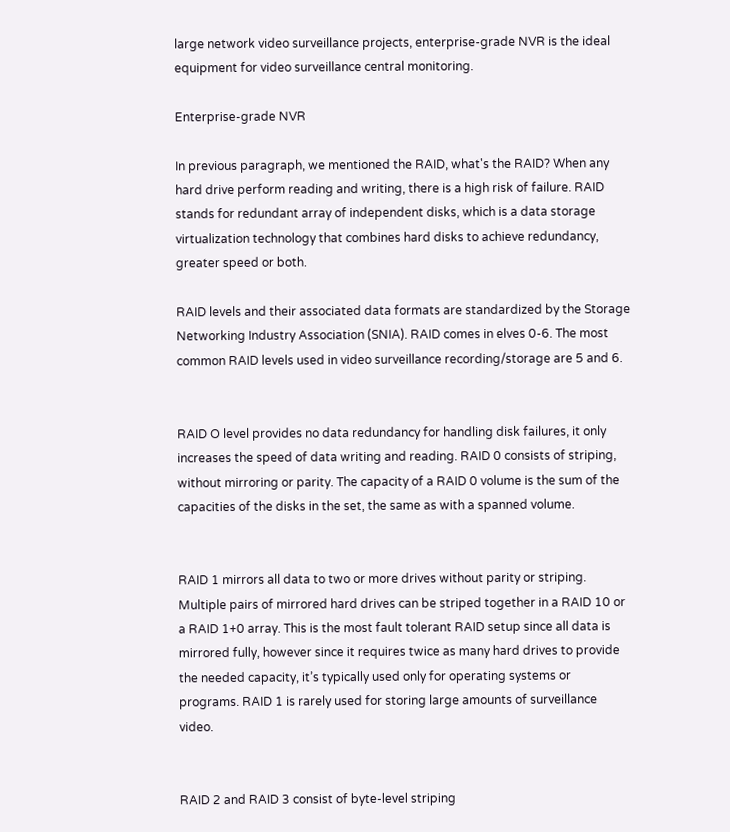large network video surveillance projects, enterprise-grade NVR is the ideal equipment for video surveillance central monitoring.

Enterprise-grade NVR

In previous paragraph, we mentioned the RAID, what's the RAID? When any hard drive perform reading and writing, there is a high risk of failure. RAID stands for redundant array of independent disks, which is a data storage virtualization technology that combines hard disks to achieve redundancy, greater speed or both.

RAID levels and their associated data formats are standardized by the Storage Networking Industry Association (SNIA). RAID comes in elves 0-6. The most common RAID levels used in video surveillance recording/storage are 5 and 6.


RAID O level provides no data redundancy for handling disk failures, it only increases the speed of data writing and reading. RAID 0 consists of striping, without mirroring or parity. The capacity of a RAID 0 volume is the sum of the capacities of the disks in the set, the same as with a spanned volume.


RAID 1 mirrors all data to two or more drives without parity or striping. Multiple pairs of mirrored hard drives can be striped together in a RAID 10 or a RAID 1+0 array. This is the most fault tolerant RAID setup since all data is mirrored fully, however since it requires twice as many hard drives to provide the needed capacity, it’s typically used only for operating systems or programs. RAID 1 is rarely used for storing large amounts of surveillance video.


RAID 2 and RAID 3 consist of byte-level striping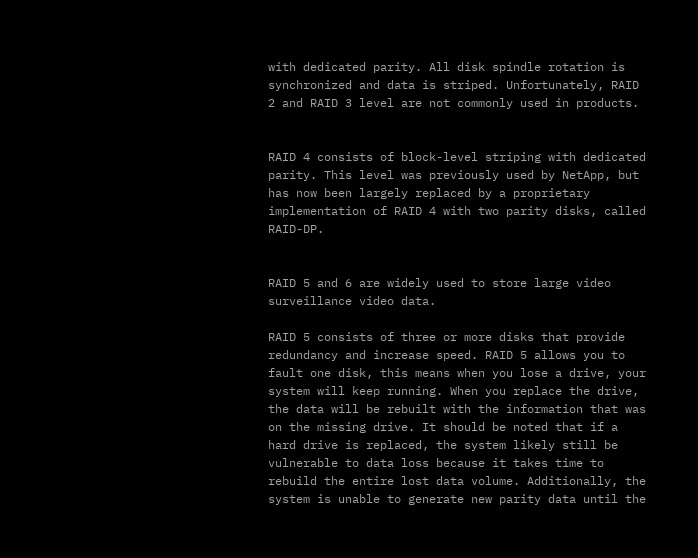with dedicated parity. All disk spindle rotation is synchronized and data is striped. Unfortunately, RAID 2 and RAID 3 level are not commonly used in products.


RAID 4 consists of block-level striping with dedicated parity. This level was previously used by NetApp, but has now been largely replaced by a proprietary implementation of RAID 4 with two parity disks, called RAID-DP.


RAID 5 and 6 are widely used to store large video surveillance video data.

RAID 5 consists of three or more disks that provide redundancy and increase speed. RAID 5 allows you to fault one disk, this means when you lose a drive, your system will keep running. When you replace the drive, the data will be rebuilt with the information that was on the missing drive. It should be noted that if a hard drive is replaced, the system likely still be vulnerable to data loss because it takes time to rebuild the entire lost data volume. Additionally, the system is unable to generate new parity data until the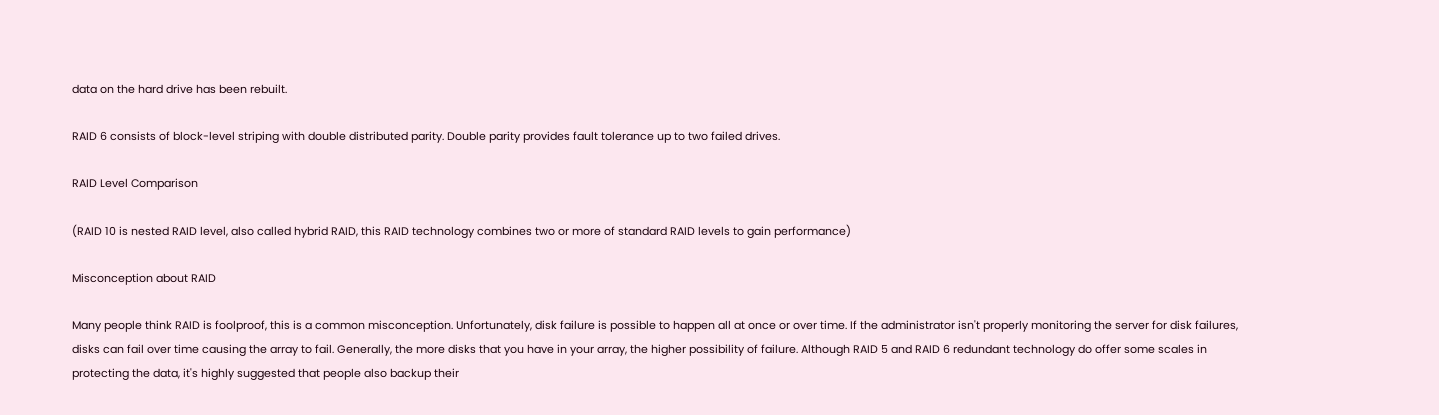data on the hard drive has been rebuilt.

RAID 6 consists of block-level striping with double distributed parity. Double parity provides fault tolerance up to two failed drives.

RAID Level Comparison

(RAID 10 is nested RAID level, also called hybrid RAID, this RAID technology combines two or more of standard RAID levels to gain performance)

Misconception about RAID

Many people think RAID is foolproof, this is a common misconception. Unfortunately, disk failure is possible to happen all at once or over time. If the administrator isn't properly monitoring the server for disk failures, disks can fail over time causing the array to fail. Generally, the more disks that you have in your array, the higher possibility of failure. Although RAID 5 and RAID 6 redundant technology do offer some scales in protecting the data, it's highly suggested that people also backup their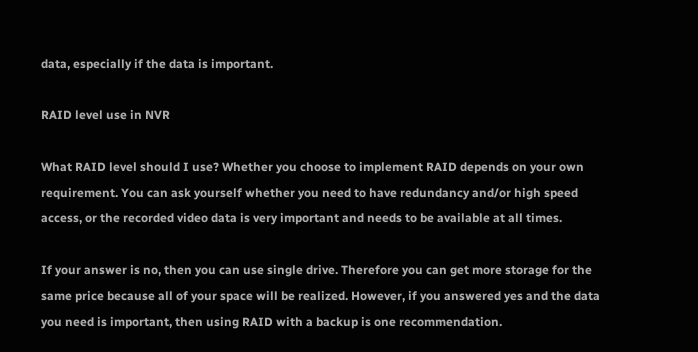data, especially if the data is important.

RAID level use in NVR

What RAID level should I use? Whether you choose to implement RAID depends on your own requirement. You can ask yourself whether you need to have redundancy and/or high speed access, or the recorded video data is very important and needs to be available at all times.

If your answer is no, then you can use single drive. Therefore you can get more storage for the same price because all of your space will be realized. However, if you answered yes and the data you need is important, then using RAID with a backup is one recommendation.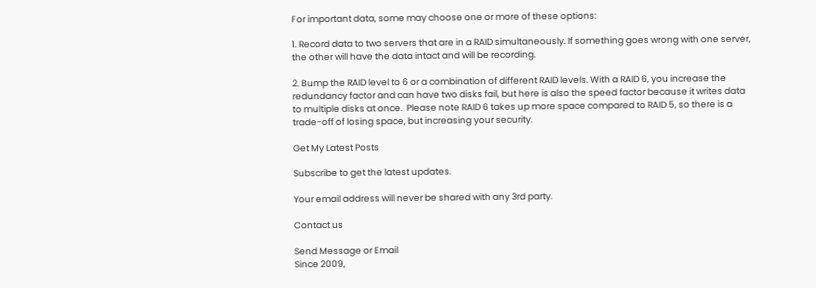For important data, some may choose one or more of these options:

1. Record data to two servers that are in a RAID simultaneously. If something goes wrong with one server, the other will have the data intact and will be recording.

2. Bump the RAID level to 6 or a combination of different RAID levels. With a RAID 6, you increase the redundancy factor and can have two disks fail, but here is also the speed factor because it writes data to multiple disks at once.  Please note RAID 6 takes up more space compared to RAID 5, so there is a trade-off of losing space, but increasing your security.

Get My Latest Posts

Subscribe to get the latest updates.

Your email address will never be shared with any 3rd party.

Contact us

Send Message or Email
Since 2009,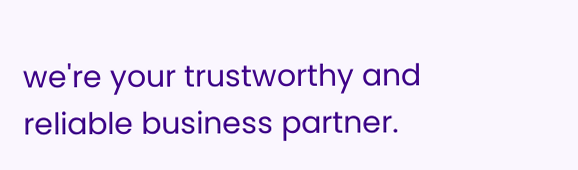we're your trustworthy and reliable business partner.